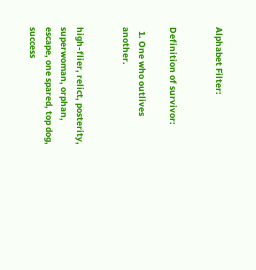Alphabet Filter:


Definition of survivor:

  1. One who outlives another.


high-flier, relict, posterity, superwoman, orphan, escape, one spared, top dog, success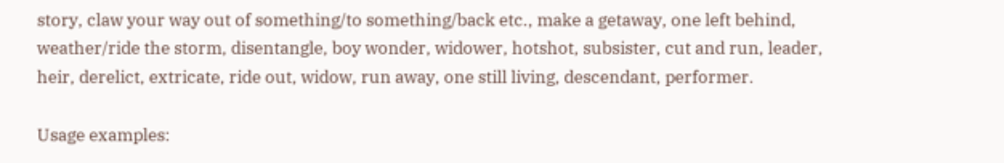story, claw your way out of something/to something/back etc., make a getaway, one left behind, weather/ride the storm, disentangle, boy wonder, widower, hotshot, subsister, cut and run, leader, heir, derelict, extricate, ride out, widow, run away, one still living, descendant, performer.

Usage examples: